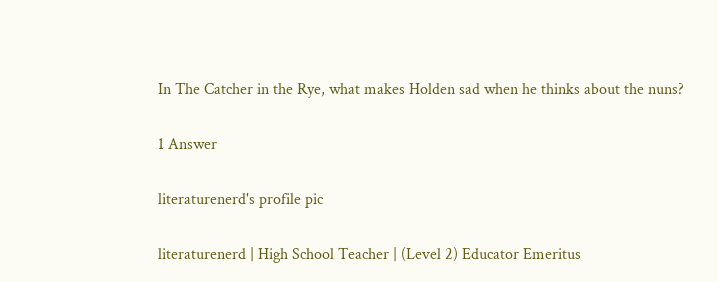In The Catcher in the Rye, what makes Holden sad when he thinks about the nuns?

1 Answer

literaturenerd's profile pic

literaturenerd | High School Teacher | (Level 2) Educator Emeritus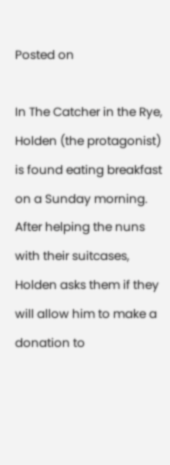Posted on

In The Catcher in the Rye, Holden (the protagonist) is found eating breakfast on a Sunday morning. After helping the nuns with their suitcases, Holden asks them if they will allow him to make a donation to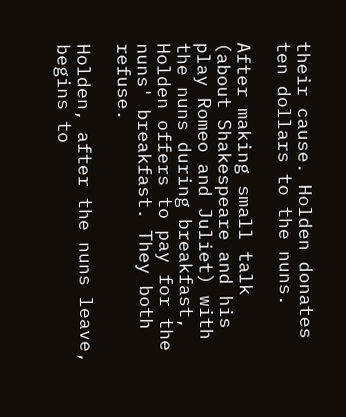their cause. Holden donates ten dollars to the nuns.

After making small talk (about Shakespeare and his play Romeo and Juliet) with the nuns during breakfast, Holden offers to pay for the nuns' breakfast. They both refuse.

Holden, after the nuns leave, begins to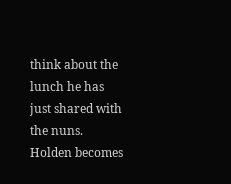think about the lunch he has just shared with the nuns. Holden becomes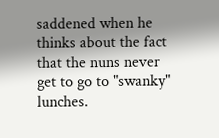saddened when he thinks about the fact that the nuns never get to go to "swanky" lunches.